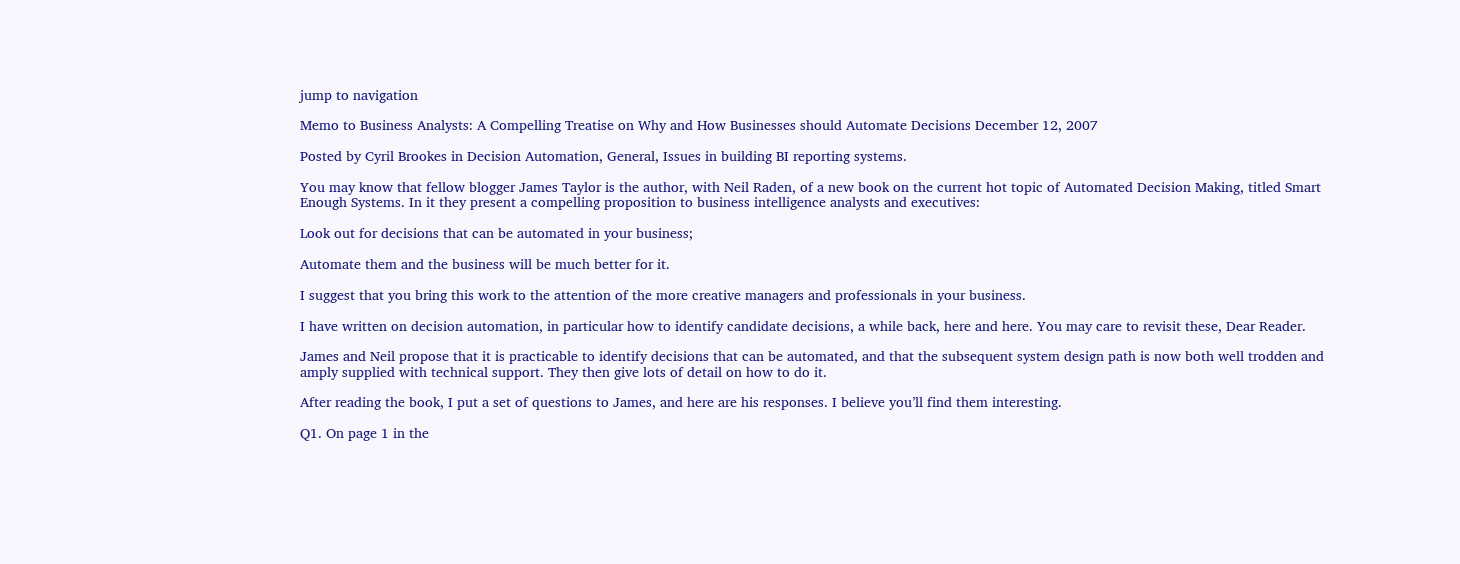jump to navigation

Memo to Business Analysts: A Compelling Treatise on Why and How Businesses should Automate Decisions December 12, 2007

Posted by Cyril Brookes in Decision Automation, General, Issues in building BI reporting systems.

You may know that fellow blogger James Taylor is the author, with Neil Raden, of a new book on the current hot topic of Automated Decision Making, titled Smart Enough Systems. In it they present a compelling proposition to business intelligence analysts and executives:

Look out for decisions that can be automated in your business;

Automate them and the business will be much better for it.

I suggest that you bring this work to the attention of the more creative managers and professionals in your business.

I have written on decision automation, in particular how to identify candidate decisions, a while back, here and here. You may care to revisit these, Dear Reader.

James and Neil propose that it is practicable to identify decisions that can be automated, and that the subsequent system design path is now both well trodden and amply supplied with technical support. They then give lots of detail on how to do it.

After reading the book, I put a set of questions to James, and here are his responses. I believe you’ll find them interesting.

Q1. On page 1 in the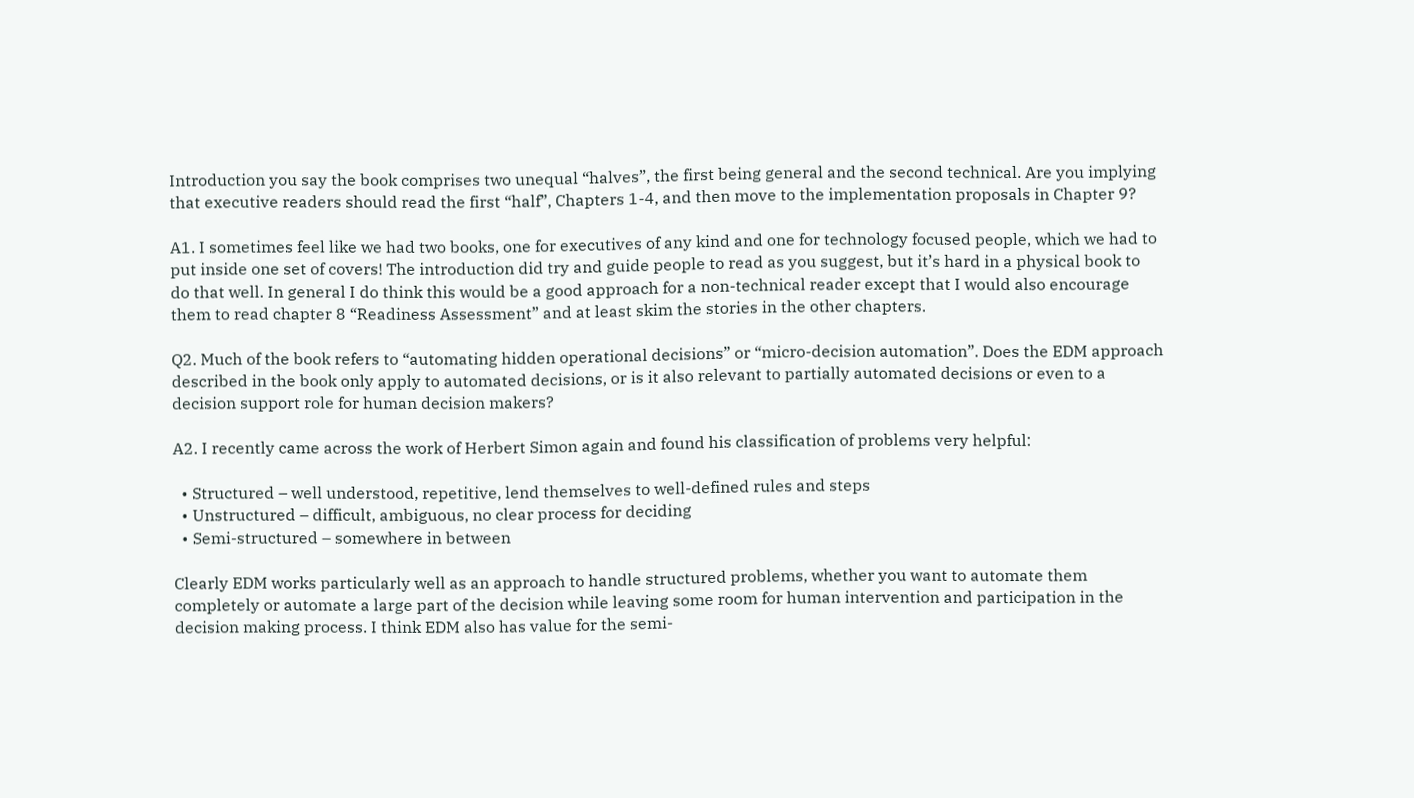Introduction you say the book comprises two unequal “halves”, the first being general and the second technical. Are you implying that executive readers should read the first “half”, Chapters 1-4, and then move to the implementation proposals in Chapter 9?

A1. I sometimes feel like we had two books, one for executives of any kind and one for technology focused people, which we had to put inside one set of covers! The introduction did try and guide people to read as you suggest, but it’s hard in a physical book to do that well. In general I do think this would be a good approach for a non-technical reader except that I would also encourage them to read chapter 8 “Readiness Assessment” and at least skim the stories in the other chapters.

Q2. Much of the book refers to “automating hidden operational decisions” or “micro-decision automation”. Does the EDM approach described in the book only apply to automated decisions, or is it also relevant to partially automated decisions or even to a decision support role for human decision makers?

A2. I recently came across the work of Herbert Simon again and found his classification of problems very helpful:

  • Structured – well understood, repetitive, lend themselves to well-defined rules and steps
  • Unstructured – difficult, ambiguous, no clear process for deciding
  • Semi-structured – somewhere in between

Clearly EDM works particularly well as an approach to handle structured problems, whether you want to automate them completely or automate a large part of the decision while leaving some room for human intervention and participation in the decision making process. I think EDM also has value for the semi-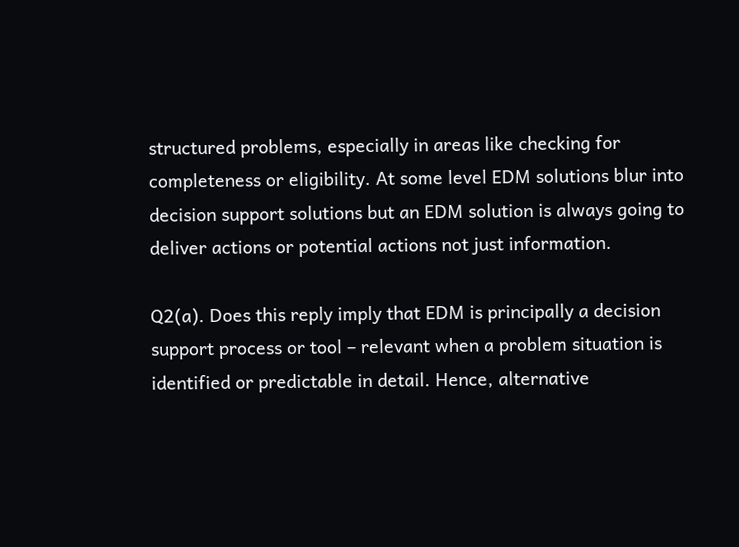structured problems, especially in areas like checking for completeness or eligibility. At some level EDM solutions blur into decision support solutions but an EDM solution is always going to deliver actions or potential actions not just information.

Q2(a). Does this reply imply that EDM is principally a decision support process or tool – relevant when a problem situation is identified or predictable in detail. Hence, alternative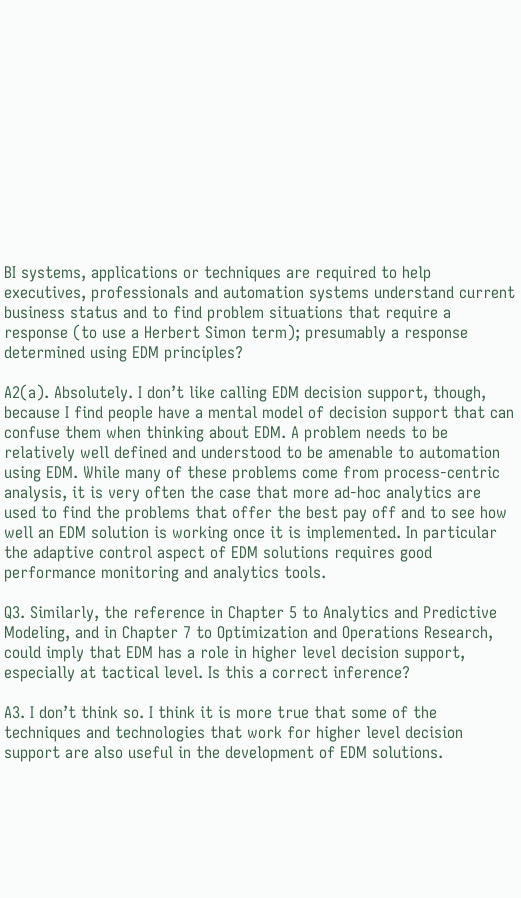BI systems, applications or techniques are required to help executives, professionals and automation systems understand current business status and to find problem situations that require a response (to use a Herbert Simon term); presumably a response determined using EDM principles?

A2(a). Absolutely. I don’t like calling EDM decision support, though, because I find people have a mental model of decision support that can confuse them when thinking about EDM. A problem needs to be relatively well defined and understood to be amenable to automation using EDM. While many of these problems come from process-centric analysis, it is very often the case that more ad-hoc analytics are used to find the problems that offer the best pay off and to see how well an EDM solution is working once it is implemented. In particular the adaptive control aspect of EDM solutions requires good performance monitoring and analytics tools.

Q3. Similarly, the reference in Chapter 5 to Analytics and Predictive Modeling, and in Chapter 7 to Optimization and Operations Research, could imply that EDM has a role in higher level decision support, especially at tactical level. Is this a correct inference?

A3. I don’t think so. I think it is more true that some of the techniques and technologies that work for higher level decision support are also useful in the development of EDM solutions.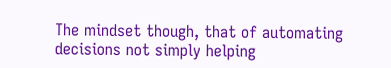The mindset though, that of automating decisions not simply helping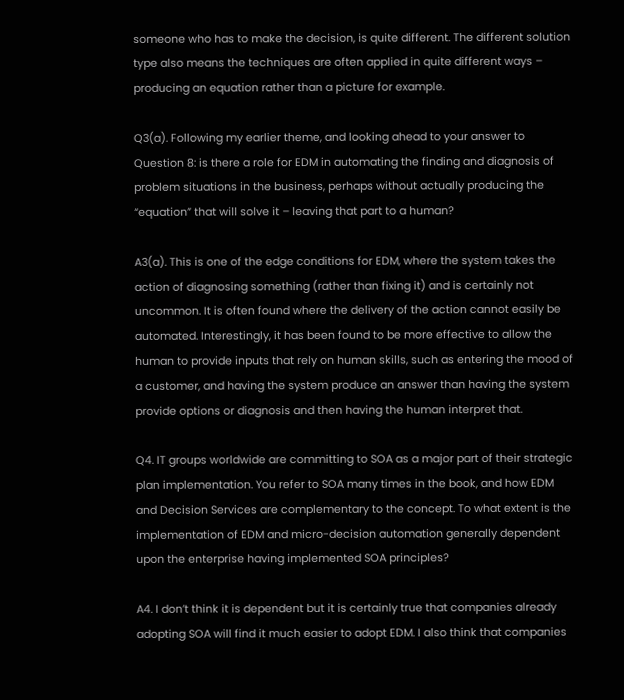someone who has to make the decision, is quite different. The different solution type also means the techniques are often applied in quite different ways – producing an equation rather than a picture for example.

Q3(a). Following my earlier theme, and looking ahead to your answer to Question 8: is there a role for EDM in automating the finding and diagnosis of problem situations in the business, perhaps without actually producing the “equation” that will solve it – leaving that part to a human?

A3(a). This is one of the edge conditions for EDM, where the system takes the action of diagnosing something (rather than fixing it) and is certainly not uncommon. It is often found where the delivery of the action cannot easily be automated. Interestingly, it has been found to be more effective to allow the human to provide inputs that rely on human skills, such as entering the mood of a customer, and having the system produce an answer than having the system provide options or diagnosis and then having the human interpret that.

Q4. IT groups worldwide are committing to SOA as a major part of their strategic plan implementation. You refer to SOA many times in the book, and how EDM and Decision Services are complementary to the concept. To what extent is the implementation of EDM and micro-decision automation generally dependent upon the enterprise having implemented SOA principles?

A4. I don’t think it is dependent but it is certainly true that companies already adopting SOA will find it much easier to adopt EDM. I also think that companies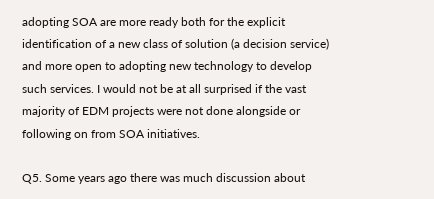adopting SOA are more ready both for the explicit identification of a new class of solution (a decision service) and more open to adopting new technology to develop such services. I would not be at all surprised if the vast majority of EDM projects were not done alongside or following on from SOA initiatives.

Q5. Some years ago there was much discussion about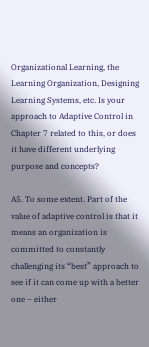Organizational Learning, the Learning Organization, Designing Learning Systems, etc. Is your approach to Adaptive Control in Chapter 7 related to this, or does it have different underlying purpose and concepts?

A5. To some extent. Part of the value of adaptive control is that it means an organization is committed to constantly challenging its “best” approach to see if it can come up with a better one – either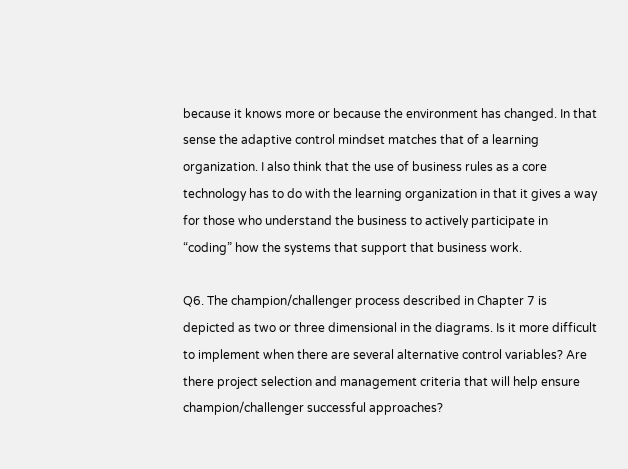because it knows more or because the environment has changed. In that sense the adaptive control mindset matches that of a learning organization. I also think that the use of business rules as a core technology has to do with the learning organization in that it gives a way for those who understand the business to actively participate in “coding” how the systems that support that business work.

Q6. The champion/challenger process described in Chapter 7 is depicted as two or three dimensional in the diagrams. Is it more difficult to implement when there are several alternative control variables? Are there project selection and management criteria that will help ensure champion/challenger successful approaches?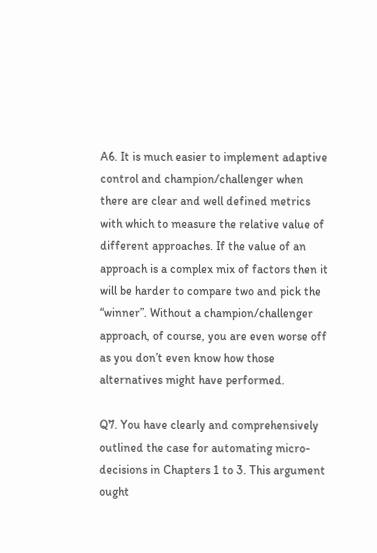A6. It is much easier to implement adaptive control and champion/challenger when there are clear and well defined metrics with which to measure the relative value of different approaches. If the value of an approach is a complex mix of factors then it will be harder to compare two and pick the “winner”. Without a champion/challenger approach, of course, you are even worse off as you don’t even know how those alternatives might have performed.

Q7. You have clearly and comprehensively outlined the case for automating micro-decisions in Chapters 1 to 3. This argument ought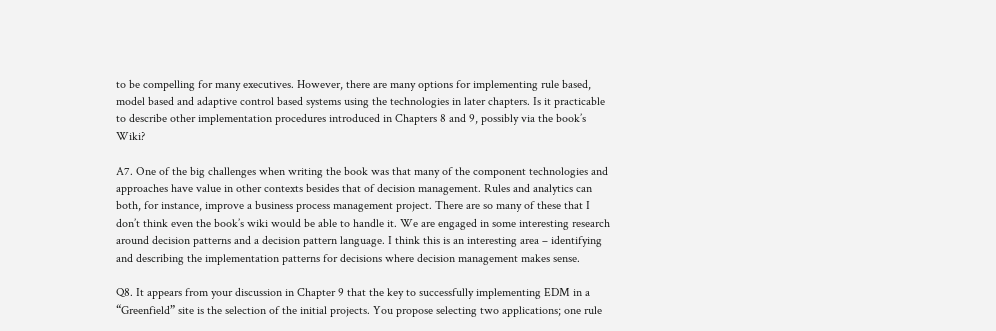to be compelling for many executives. However, there are many options for implementing rule based, model based and adaptive control based systems using the technologies in later chapters. Is it practicable to describe other implementation procedures introduced in Chapters 8 and 9, possibly via the book’s Wiki?

A7. One of the big challenges when writing the book was that many of the component technologies and approaches have value in other contexts besides that of decision management. Rules and analytics can both, for instance, improve a business process management project. There are so many of these that I don’t think even the book’s wiki would be able to handle it. We are engaged in some interesting research around decision patterns and a decision pattern language. I think this is an interesting area – identifying and describing the implementation patterns for decisions where decision management makes sense.

Q8. It appears from your discussion in Chapter 9 that the key to successfully implementing EDM in a “Greenfield” site is the selection of the initial projects. You propose selecting two applications; one rule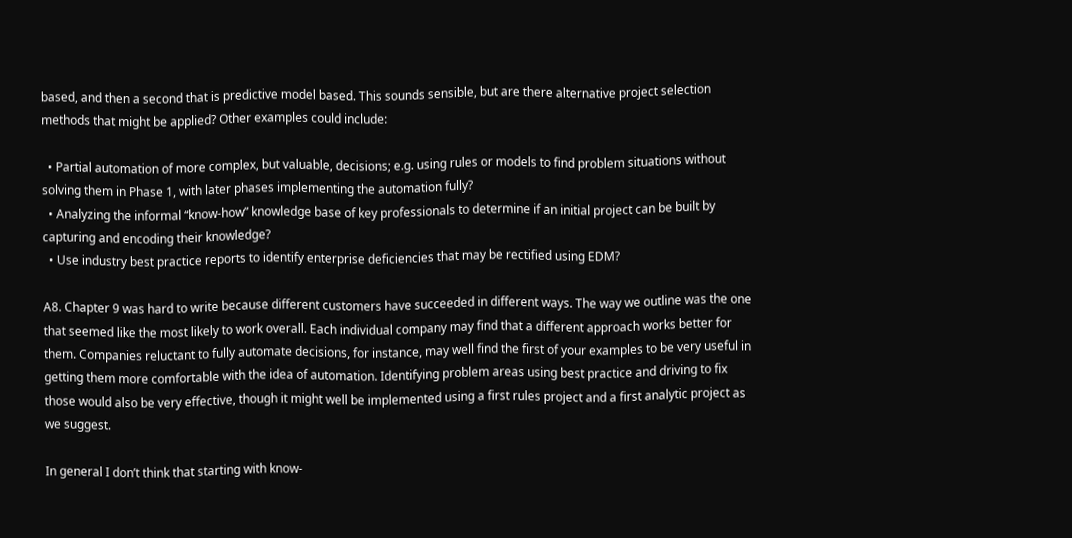based, and then a second that is predictive model based. This sounds sensible, but are there alternative project selection methods that might be applied? Other examples could include:

  • Partial automation of more complex, but valuable, decisions; e.g. using rules or models to find problem situations without solving them in Phase 1, with later phases implementing the automation fully?
  • Analyzing the informal “know-how” knowledge base of key professionals to determine if an initial project can be built by capturing and encoding their knowledge?
  • Use industry best practice reports to identify enterprise deficiencies that may be rectified using EDM?

A8. Chapter 9 was hard to write because different customers have succeeded in different ways. The way we outline was the one that seemed like the most likely to work overall. Each individual company may find that a different approach works better for them. Companies reluctant to fully automate decisions, for instance, may well find the first of your examples to be very useful in getting them more comfortable with the idea of automation. Identifying problem areas using best practice and driving to fix those would also be very effective, though it might well be implemented using a first rules project and a first analytic project as we suggest.

In general I don’t think that starting with know-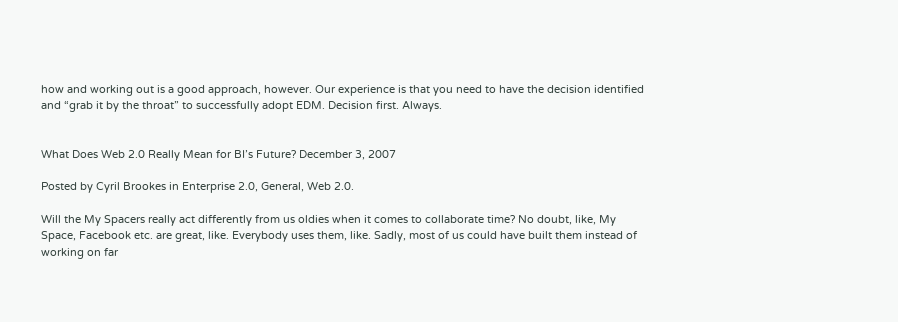how and working out is a good approach, however. Our experience is that you need to have the decision identified and “grab it by the throat” to successfully adopt EDM. Decision first. Always.


What Does Web 2.0 Really Mean for BI’s Future? December 3, 2007

Posted by Cyril Brookes in Enterprise 2.0, General, Web 2.0.

Will the My Spacers really act differently from us oldies when it comes to collaborate time? No doubt, like, My Space, Facebook etc. are great, like. Everybody uses them, like. Sadly, most of us could have built them instead of working on far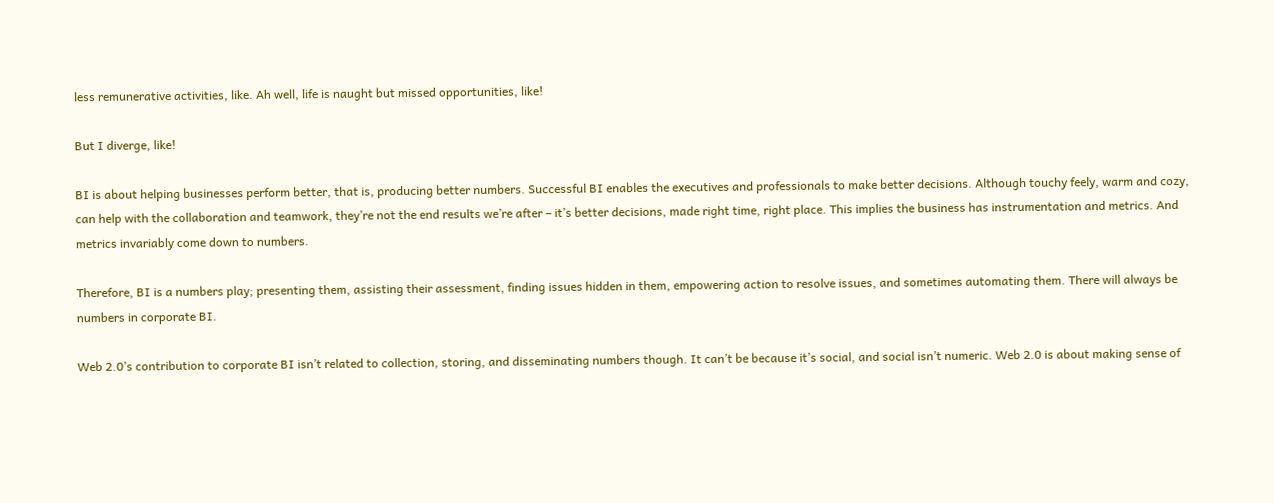less remunerative activities, like. Ah well, life is naught but missed opportunities, like!

But I diverge, like!

BI is about helping businesses perform better, that is, producing better numbers. Successful BI enables the executives and professionals to make better decisions. Although touchy feely, warm and cozy, can help with the collaboration and teamwork, they’re not the end results we’re after – it’s better decisions, made right time, right place. This implies the business has instrumentation and metrics. And metrics invariably come down to numbers.

Therefore, BI is a numbers play; presenting them, assisting their assessment, finding issues hidden in them, empowering action to resolve issues, and sometimes automating them. There will always be numbers in corporate BI.

Web 2.0’s contribution to corporate BI isn’t related to collection, storing, and disseminating numbers though. It can’t be because it’s social, and social isn’t numeric. Web 2.0 is about making sense of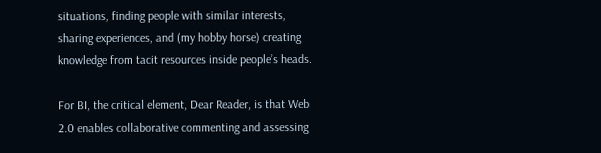situations, finding people with similar interests, sharing experiences, and (my hobby horse) creating knowledge from tacit resources inside people’s heads.

For BI, the critical element, Dear Reader, is that Web 2.0 enables collaborative commenting and assessing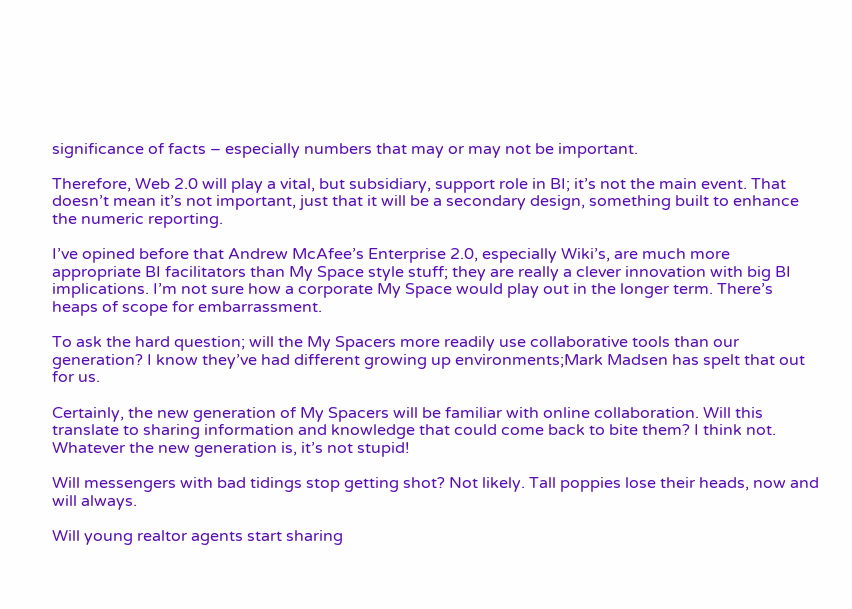significance of facts – especially numbers that may or may not be important.

Therefore, Web 2.0 will play a vital, but subsidiary, support role in BI; it’s not the main event. That doesn’t mean it’s not important, just that it will be a secondary design, something built to enhance the numeric reporting.

I’ve opined before that Andrew McAfee’s Enterprise 2.0, especially Wiki’s, are much more appropriate BI facilitators than My Space style stuff; they are really a clever innovation with big BI implications. I’m not sure how a corporate My Space would play out in the longer term. There’s heaps of scope for embarrassment.

To ask the hard question; will the My Spacers more readily use collaborative tools than our generation? I know they’ve had different growing up environments;Mark Madsen has spelt that out for us.

Certainly, the new generation of My Spacers will be familiar with online collaboration. Will this translate to sharing information and knowledge that could come back to bite them? I think not. Whatever the new generation is, it’s not stupid!

Will messengers with bad tidings stop getting shot? Not likely. Tall poppies lose their heads, now and will always.

Will young realtor agents start sharing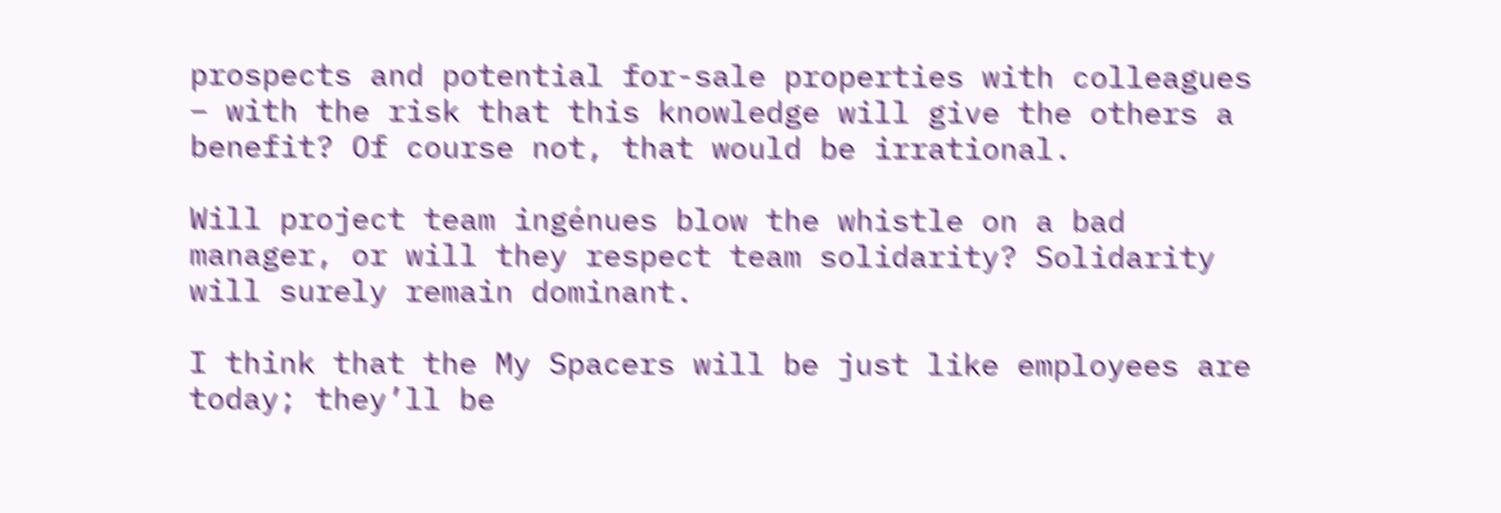prospects and potential for-sale properties with colleagues – with the risk that this knowledge will give the others a benefit? Of course not, that would be irrational.

Will project team ingénues blow the whistle on a bad manager, or will they respect team solidarity? Solidarity will surely remain dominant.

I think that the My Spacers will be just like employees are today; they’ll be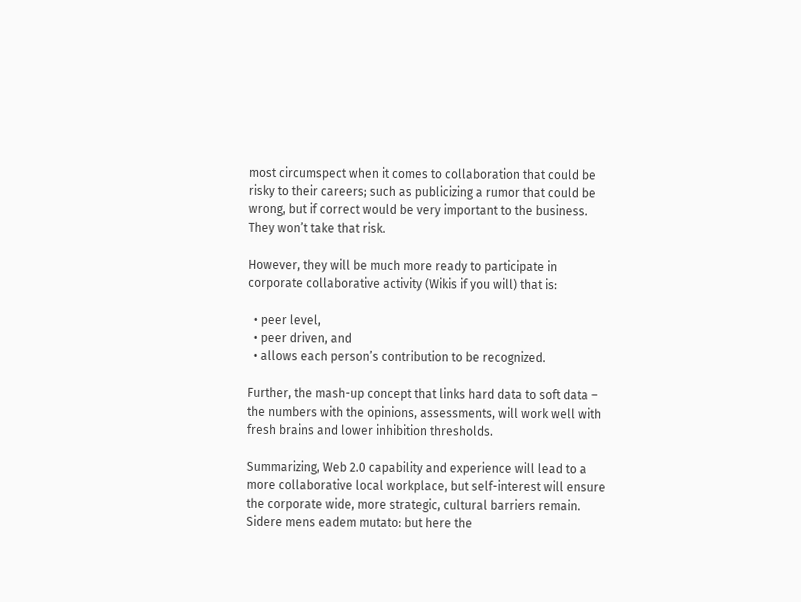most circumspect when it comes to collaboration that could be risky to their careers; such as publicizing a rumor that could be wrong, but if correct would be very important to the business. They won’t take that risk.

However, they will be much more ready to participate in corporate collaborative activity (Wikis if you will) that is:

  • peer level,
  • peer driven, and
  • allows each person’s contribution to be recognized.

Further, the mash-up concept that links hard data to soft data – the numbers with the opinions, assessments, will work well with fresh brains and lower inhibition thresholds.

Summarizing, Web 2.0 capability and experience will lead to a more collaborative local workplace, but self-interest will ensure the corporate wide, more strategic, cultural barriers remain. Sidere mens eadem mutato: but here the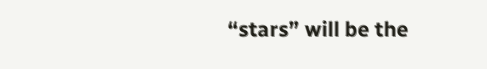“stars” will be the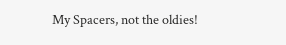My Spacers, not the oldies!